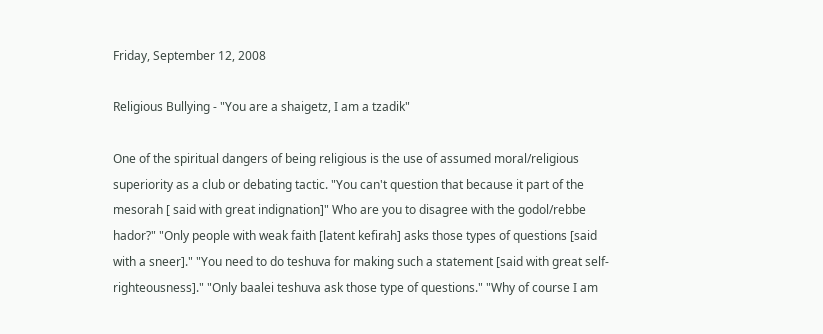Friday, September 12, 2008

Religious Bullying - "You are a shaigetz, I am a tzadik"

One of the spiritual dangers of being religious is the use of assumed moral/religious superiority as a club or debating tactic. "You can't question that because it part of the mesorah [ said with great indignation]" Who are you to disagree with the godol/rebbe hador?" "Only people with weak faith [latent kefirah] asks those types of questions [said with a sneer]." "You need to do teshuva for making such a statement [said with great self-righteousness]." "Only baalei teshuva ask those type of questions." "Why of course I am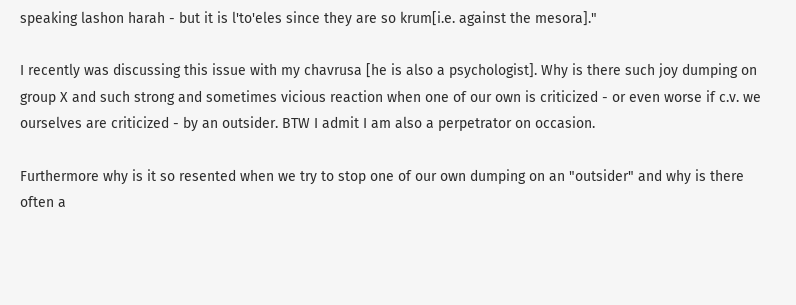speaking lashon harah - but it is l'to'eles since they are so krum[i.e. against the mesora]."

I recently was discussing this issue with my chavrusa [he is also a psychologist]. Why is there such joy dumping on group X and such strong and sometimes vicious reaction when one of our own is criticized - or even worse if c.v. we ourselves are criticized - by an outsider. BTW I admit I am also a perpetrator on occasion.

Furthermore why is it so resented when we try to stop one of our own dumping on an "outsider" and why is there often a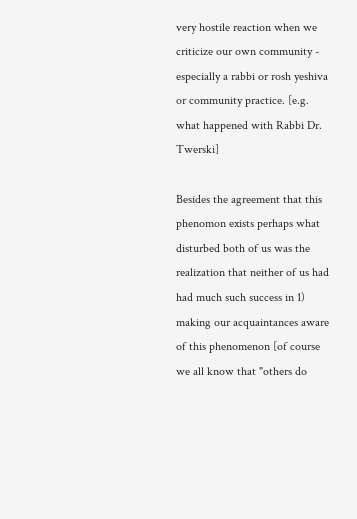very hostile reaction when we criticize our own community - especially a rabbi or rosh yeshiva or community practice. [e.g. what happened with Rabbi Dr. Twerski]

Besides the agreement that this phenomon exists perhaps what disturbed both of us was the realization that neither of us had had much such success in 1) making our acquaintances aware of this phenomenon [of course we all know that "others do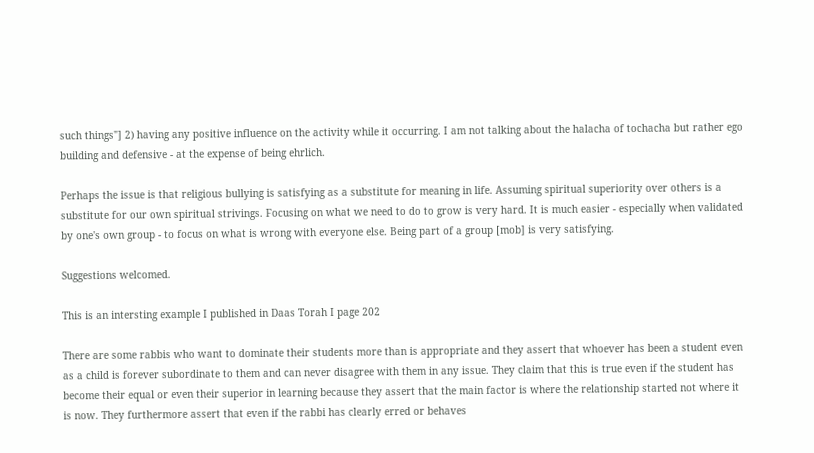such things"] 2) having any positive influence on the activity while it occurring. I am not talking about the halacha of tochacha but rather ego building and defensive - at the expense of being ehrlich.

Perhaps the issue is that religious bullying is satisfying as a substitute for meaning in life. Assuming spiritual superiority over others is a substitute for our own spiritual strivings. Focusing on what we need to do to grow is very hard. It is much easier - especially when validated by one's own group - to focus on what is wrong with everyone else. Being part of a group [mob] is very satisfying.

Suggestions welcomed.

This is an intersting example I published in Daas Torah I page 202

There are some rabbis who want to dominate their students more than is appropriate and they assert that whoever has been a student even as a child is forever subordinate to them and can never disagree with them in any issue. They claim that this is true even if the student has become their equal or even their superior in learning because they assert that the main factor is where the relationship started not where it is now. They furthermore assert that even if the rabbi has clearly erred or behaves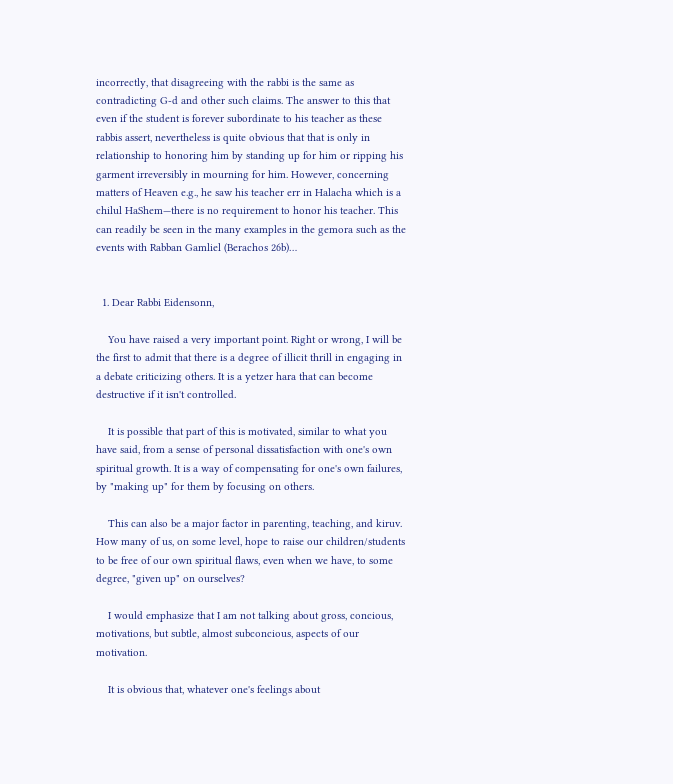incorrectly, that disagreeing with the rabbi is the same as contradicting G‑d and other such claims. The answer to this that even if the student is forever subordinate to his teacher as these rabbis assert, nevertheless is quite obvious that that is only in relationship to honoring him by standing up for him or ripping his garment irreversibly in mourning for him. However, concerning matters of Heaven e.g., he saw his teacher err in Halacha which is a chilul HaShem—there is no requirement to honor his teacher. This can readily be seen in the many examples in the gemora such as the events with Rabban Gamliel (Berachos 26b)…


  1. Dear Rabbi Eidensonn,

    You have raised a very important point. Right or wrong, I will be the first to admit that there is a degree of illicit thrill in engaging in a debate criticizing others. It is a yetzer hara that can become destructive if it isn't controlled.

    It is possible that part of this is motivated, similar to what you have said, from a sense of personal dissatisfaction with one's own spiritual growth. It is a way of compensating for one's own failures, by "making up" for them by focusing on others.

    This can also be a major factor in parenting, teaching, and kiruv. How many of us, on some level, hope to raise our children/students to be free of our own spiritual flaws, even when we have, to some degree, "given up" on ourselves?

    I would emphasize that I am not talking about gross, concious, motivations, but subtle, almost subconcious, aspects of our motivation.

    It is obvious that, whatever one's feelings about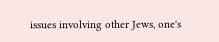issues involving other Jews, one's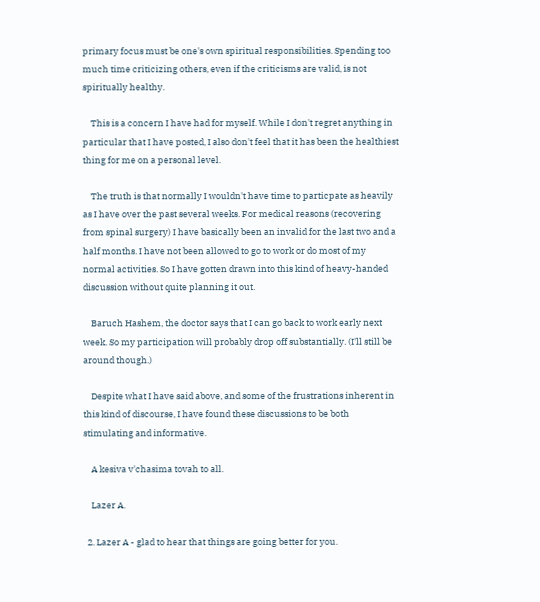primary focus must be one's own spiritual responsibilities. Spending too much time criticizing others, even if the criticisms are valid, is not spiritually healthy.

    This is a concern I have had for myself. While I don't regret anything in particular that I have posted, I also don't feel that it has been the healthiest thing for me on a personal level.

    The truth is that normally I wouldn't have time to particpate as heavily as I have over the past several weeks. For medical reasons (recovering from spinal surgery) I have basically been an invalid for the last two and a half months. I have not been allowed to go to work or do most of my normal activities. So I have gotten drawn into this kind of heavy-handed discussion without quite planning it out.

    Baruch Hashem, the doctor says that I can go back to work early next week. So my participation will probably drop off substantially. (I'll still be around though.)

    Despite what I have said above, and some of the frustrations inherent in this kind of discourse, I have found these discussions to be both stimulating and informative.

    A kesiva v'chasima tovah to all.

    Lazer A.

  2. Lazer A - glad to hear that things are going better for you.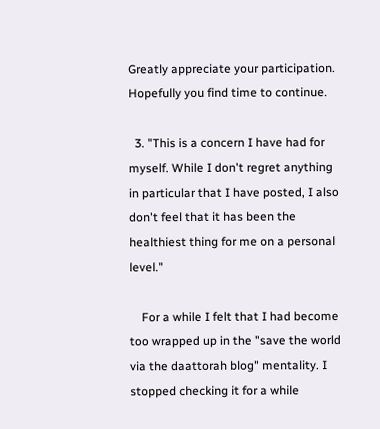Greatly appreciate your participation. Hopefully you find time to continue.

  3. "This is a concern I have had for myself. While I don't regret anything in particular that I have posted, I also don't feel that it has been the healthiest thing for me on a personal level."

    For a while I felt that I had become too wrapped up in the "save the world via the daattorah blog" mentality. I stopped checking it for a while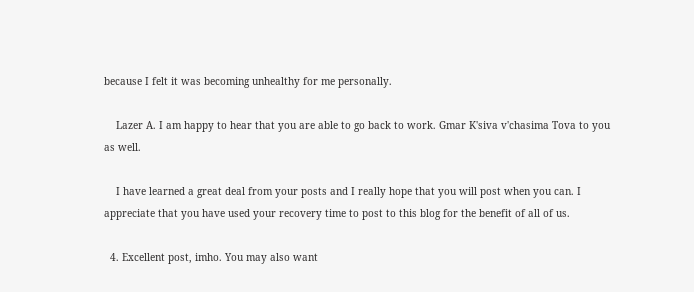because I felt it was becoming unhealthy for me personally.

    Lazer A. I am happy to hear that you are able to go back to work. Gmar K'siva v'chasima Tova to you as well.

    I have learned a great deal from your posts and I really hope that you will post when you can. I appreciate that you have used your recovery time to post to this blog for the benefit of all of us.

  4. Excellent post, imho. You may also want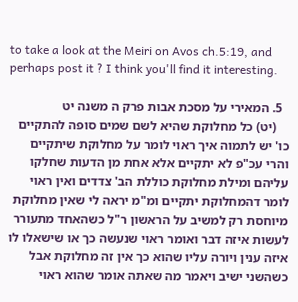to take a look at the Meiri on Avos ch.5:19, and perhaps post it ? I think you'll find it interesting.

  5. המאירי על מסכת אבות פרק ה משנה יט
    (יט) כל מחלוקת שהיא לשם שמים סופה להתקיים כו' יש לתמוה איך ראוי לומר על מחלוקת שיתקיים והרי עכ"פ לא יתקיים אלא אחת מן הדעות שחלקו עליהם ומילת מחלוקת כוללת הב' צדדים ואין ראוי לומר דהמחלוקת יתקיים ומ"מ יראה לי שאין מחלוקת מיוחסת רק למשיב על הראשון ר"ל כשהאחד מתעורר לעשות איזה דבר ואומר ראוי שנעשה כך או שישאלו לו איזה ענין ויורה עליו שהוא כך אין זה מחלוקת אבל כשהשני ישיב ויאמר מה שאתה אומר שהוא ראוי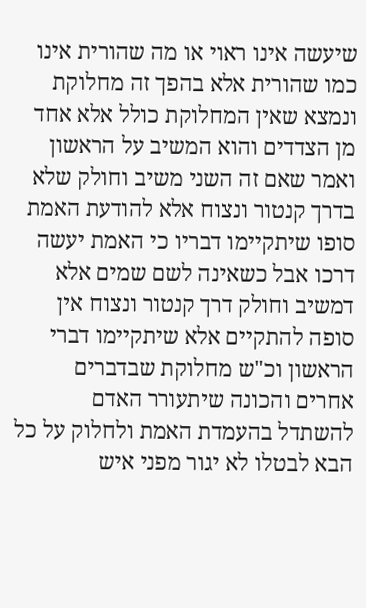שיעשה אינו ראוי או מה שהורית אינו כמו שהורית אלא בהפך זה מחלוקת ונמצא שאין המחלוקת כולל אלא אחד מן הצדדים והוא המשיב על הראשון ואמר שאם זה השני משיב וחולק שלא בדרך קנטור ונצוח אלא להודעת האמת סופו שיתקיימו דבריו כי האמת יעשה דרכו אבל כשאינה לשם שמים אלא דמשיב וחולק דרך קנטור ונצוח אין סופה להתקיים אלא שיתקיימו דברי הראשון וכ"ש מחלוקת שבדברים אחרים והכונה שיתעורר האדם להשתדל בהעמדת האמת ולחלוק על כל הבא לבטלו לא יגור מפני איש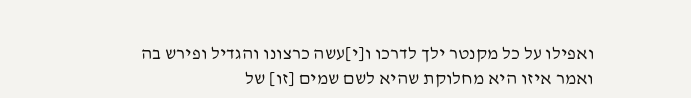ואפילו על כל מקנטר ילך לדרכו ו[י]עשה כרצונו והגדיל ופירש בה ואמר איזו היא מחלוקת שהיא לשם שמים [זו] של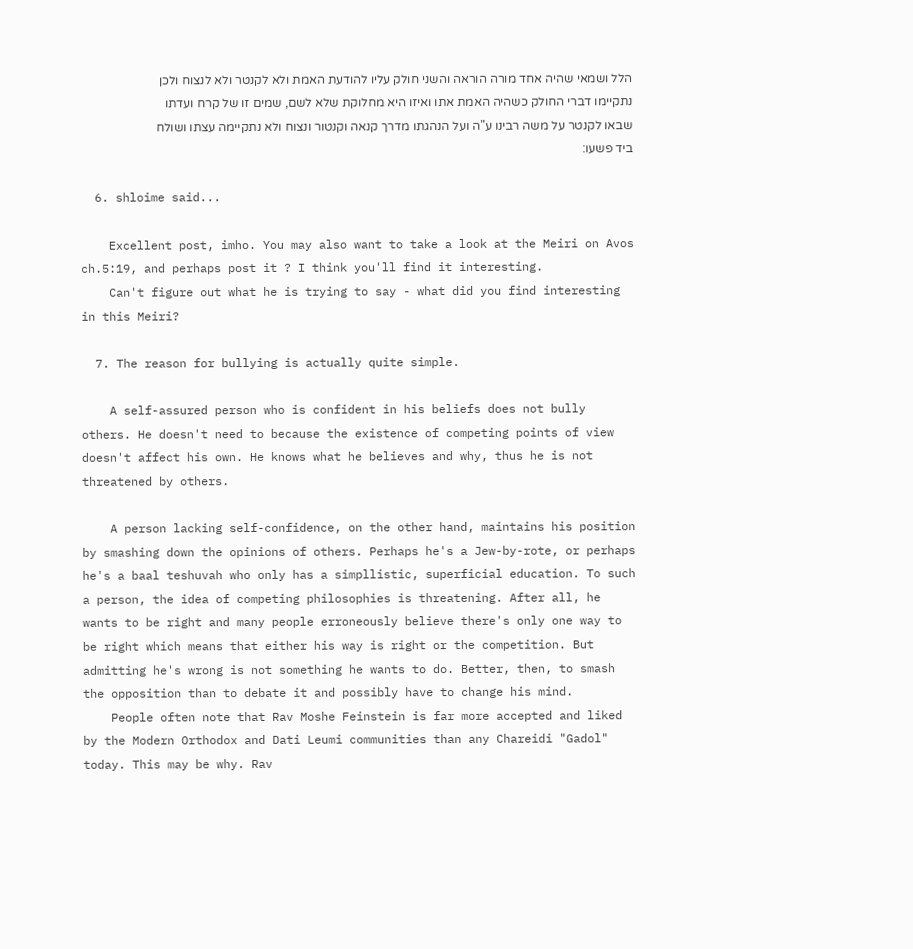הלל ושמאי שהיה אחד מורה הוראה והשני חולק עליו להודעת האמת ולא לקנטר ולא לנצוח ולכן נתקיימו דברי החולק כשהיה האמת אתו ואיזו היא מחלוקת שלא לשם, שמים זו של קרח ועדתו שבאו לקנטר על משה רבינו ע"ה ועל הנהגתו מדרך קנאה וקנטור ונצוח ולא נתקיימה עצתו ושולח ביד פשעו:

  6. shloime said...

    Excellent post, imho. You may also want to take a look at the Meiri on Avos ch.5:19, and perhaps post it ? I think you'll find it interesting.
    Can't figure out what he is trying to say - what did you find interesting in this Meiri?

  7. The reason for bullying is actually quite simple.

    A self-assured person who is confident in his beliefs does not bully others. He doesn't need to because the existence of competing points of view doesn't affect his own. He knows what he believes and why, thus he is not threatened by others.

    A person lacking self-confidence, on the other hand, maintains his position by smashing down the opinions of others. Perhaps he's a Jew-by-rote, or perhaps he's a baal teshuvah who only has a simpllistic, superficial education. To such a person, the idea of competing philosophies is threatening. After all, he wants to be right and many people erroneously believe there's only one way to be right which means that either his way is right or the competition. But admitting he's wrong is not something he wants to do. Better, then, to smash the opposition than to debate it and possibly have to change his mind.
    People often note that Rav Moshe Feinstein is far more accepted and liked by the Modern Orthodox and Dati Leumi communities than any Chareidi "Gadol" today. This may be why. Rav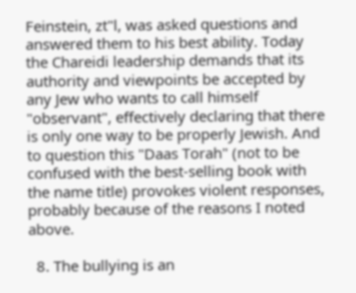Feinstein, zt"l, was asked questions and answered them to his best ability. Today the Chareidi leadership demands that its authority and viewpoints be accepted by any Jew who wants to call himself "observant", effectively declaring that there is only one way to be properly Jewish. And to question this "Daas Torah" (not to be confused with the best-selling book with the name title) provokes violent responses, probably because of the reasons I noted above.

  8. The bullying is an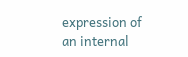expression of an internal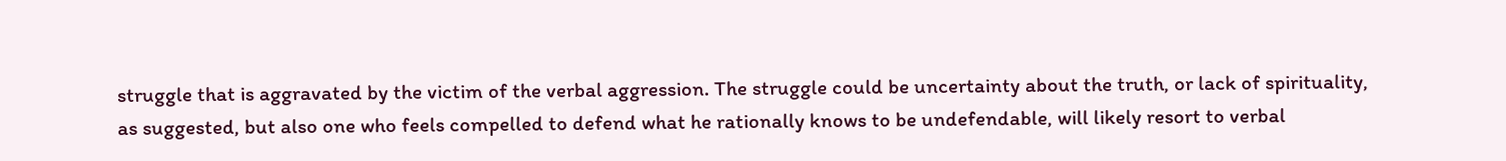struggle that is aggravated by the victim of the verbal aggression. The struggle could be uncertainty about the truth, or lack of spirituality, as suggested, but also one who feels compelled to defend what he rationally knows to be undefendable, will likely resort to verbal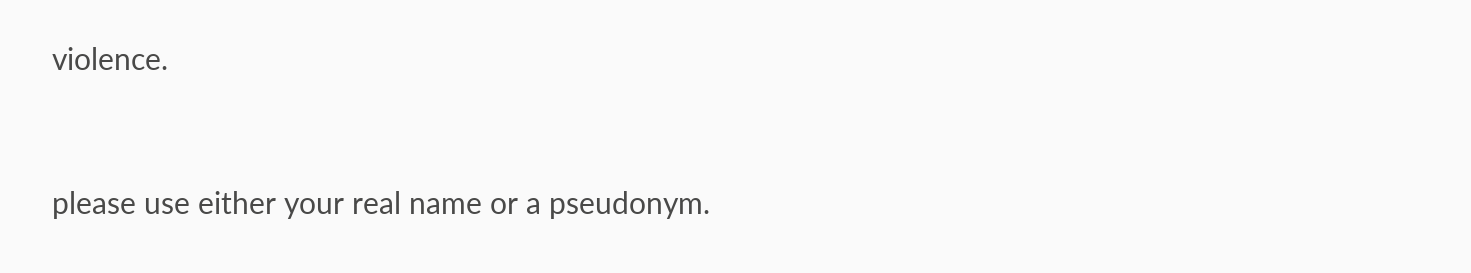violence.


please use either your real name or a pseudonym.